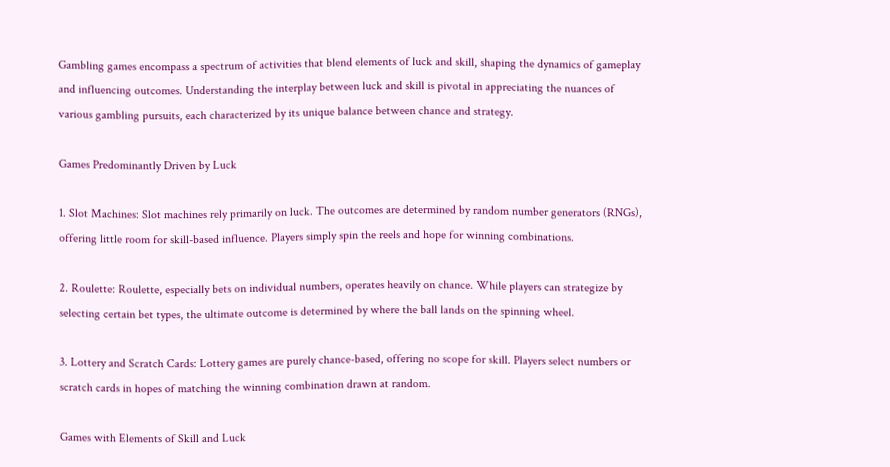Gambling games encompass a spectrum of activities that blend elements of luck and skill, shaping the dynamics of gameplay and influencing outcomes. Understanding the interplay between luck and skill is pivotal in appreciating the nuances of various gambling pursuits, each characterized by its unique balance between chance and strategy.

Games Predominantly Driven by Luck

1. Slot Machines: Slot machines rely primarily on luck. The outcomes are determined by random number generators (RNGs), offering little room for skill-based influence. Players simply spin the reels and hope for winning combinations.

2. Roulette: Roulette, especially bets on individual numbers, operates heavily on chance. While players can strategize by selecting certain bet types, the ultimate outcome is determined by where the ball lands on the spinning wheel.

3. Lottery and Scratch Cards: Lottery games are purely chance-based, offering no scope for skill. Players select numbers or scratch cards in hopes of matching the winning combination drawn at random.

Games with Elements of Skill and Luck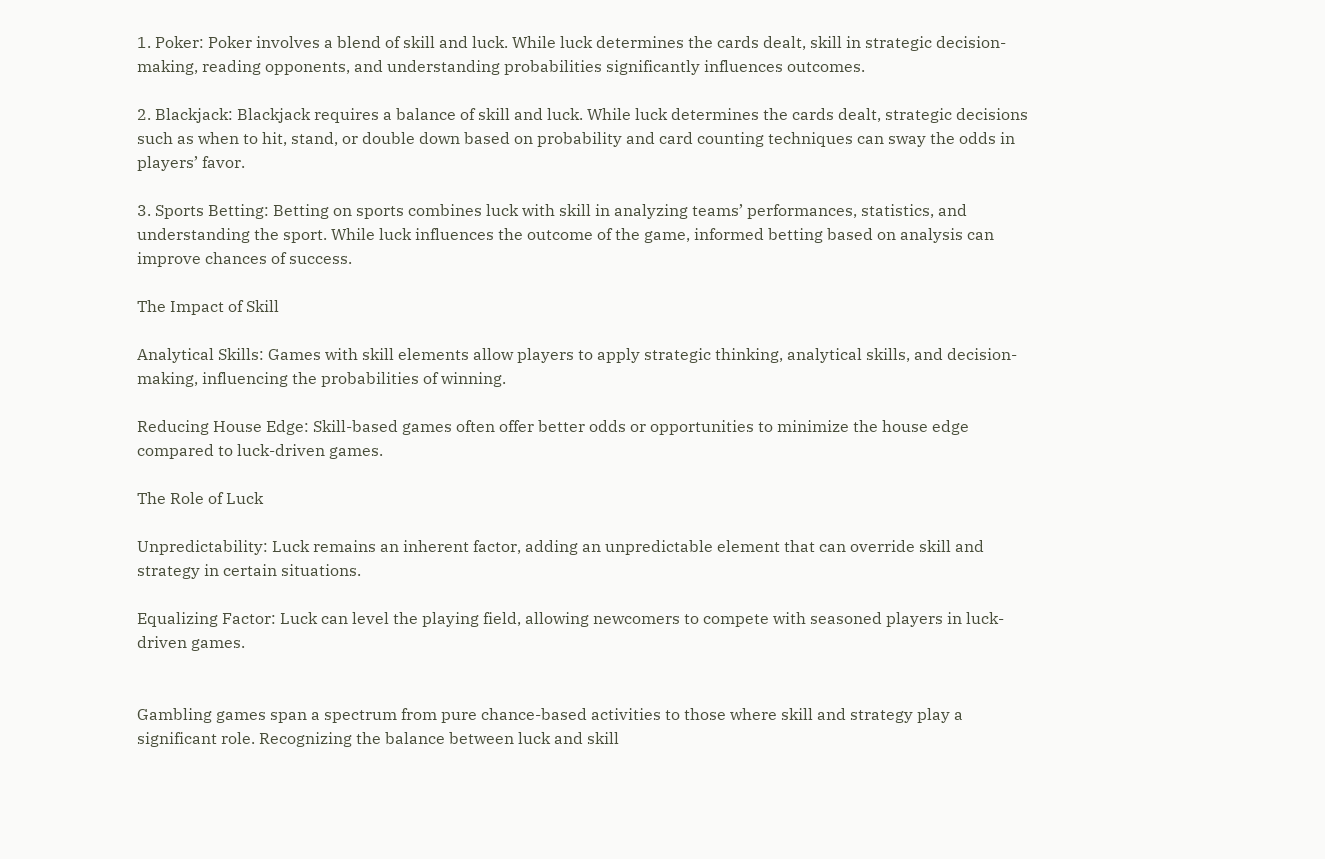1. Poker: Poker involves a blend of skill and luck. While luck determines the cards dealt, skill in strategic decision-making, reading opponents, and understanding probabilities significantly influences outcomes.

2. Blackjack: Blackjack requires a balance of skill and luck. While luck determines the cards dealt, strategic decisions such as when to hit, stand, or double down based on probability and card counting techniques can sway the odds in players’ favor.

3. Sports Betting: Betting on sports combines luck with skill in analyzing teams’ performances, statistics, and understanding the sport. While luck influences the outcome of the game, informed betting based on analysis can improve chances of success.

The Impact of Skill

Analytical Skills: Games with skill elements allow players to apply strategic thinking, analytical skills, and decision-making, influencing the probabilities of winning.

Reducing House Edge: Skill-based games often offer better odds or opportunities to minimize the house edge compared to luck-driven games.

The Role of Luck

Unpredictability: Luck remains an inherent factor, adding an unpredictable element that can override skill and strategy in certain situations.

Equalizing Factor: Luck can level the playing field, allowing newcomers to compete with seasoned players in luck-driven games.


Gambling games span a spectrum from pure chance-based activities to those where skill and strategy play a significant role. Recognizing the balance between luck and skill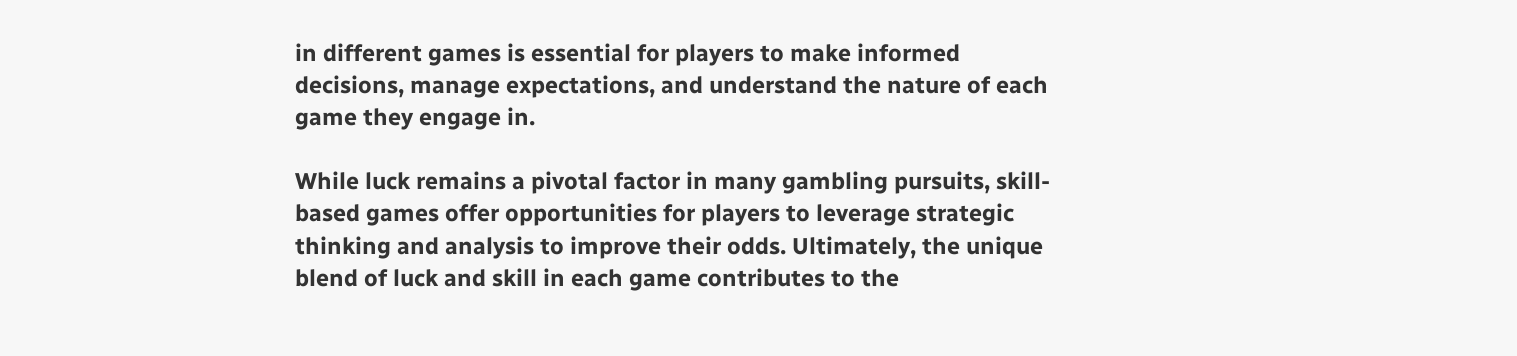in different games is essential for players to make informed decisions, manage expectations, and understand the nature of each game they engage in.

While luck remains a pivotal factor in many gambling pursuits, skill-based games offer opportunities for players to leverage strategic thinking and analysis to improve their odds. Ultimately, the unique blend of luck and skill in each game contributes to the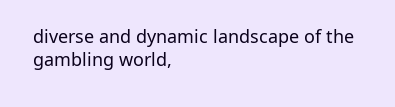diverse and dynamic landscape of the gambling world,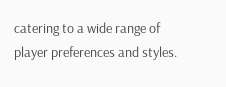catering to a wide range of player preferences and styles.